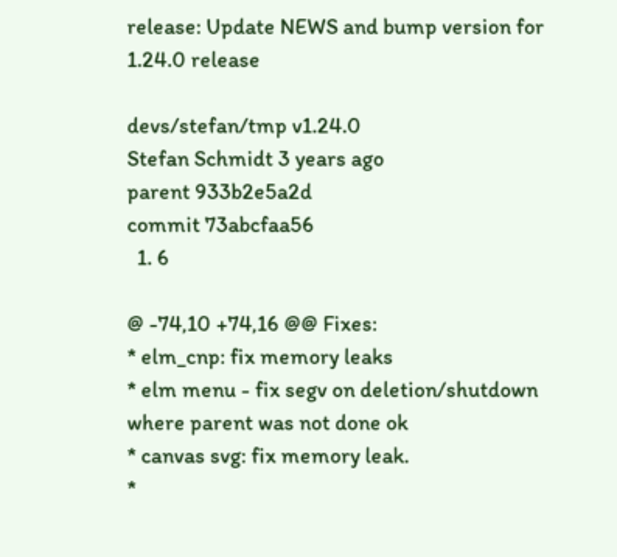release: Update NEWS and bump version for 1.24.0 release

devs/stefan/tmp v1.24.0
Stefan Schmidt 3 years ago
parent 933b2e5a2d
commit 73abcfaa56
  1. 6

@ -74,10 +74,16 @@ Fixes:
* elm_cnp: fix memory leaks
* elm menu - fix segv on deletion/shutdown where parent was not done ok
* canvas svg: fix memory leak.
*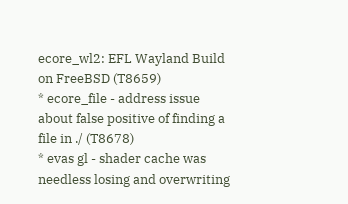ecore_wl2: EFL Wayland Build on FreeBSD (T8659)
* ecore_file - address issue about false positive of finding a file in ./ (T8678)
* evas gl - shader cache was needless losing and overwriting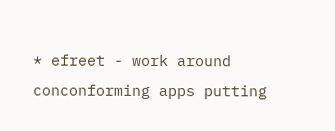* efreet - work around conconforming apps putting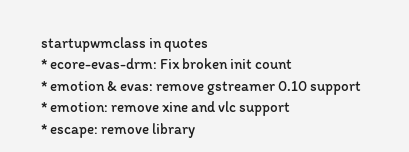startupwmclass in quotes
* ecore-evas-drm: Fix broken init count
* emotion & evas: remove gstreamer 0.10 support
* emotion: remove xine and vlc support
* escape: remove library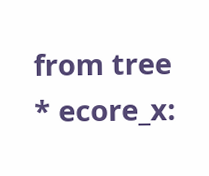from tree
* ecore_x: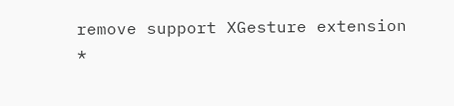remove support XGesture extension
*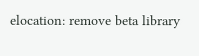elocation: remove beta library